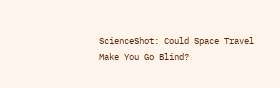ScienceShot: Could Space Travel Make You Go Blind?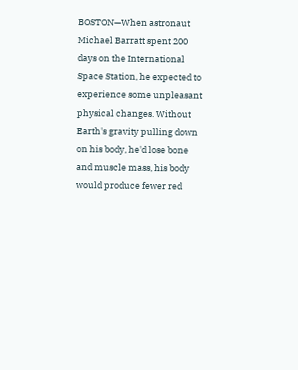BOSTON—When astronaut Michael Barratt spent 200 days on the International Space Station, he expected to experience some unpleasant physical changes. Without Earth's gravity pulling down on his body, he'd lose bone and muscle mass, his body would produce fewer red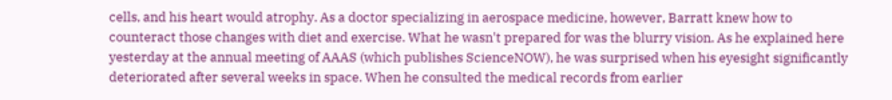cells, and his heart would atrophy. As a doctor specializing in aerospace medicine, however, Barratt knew how to counteract those changes with diet and exercise. What he wasn't prepared for was the blurry vision. As he explained here yesterday at the annual meeting of AAAS (which publishes ScienceNOW), he was surprised when his eyesight significantly deteriorated after several weeks in space. When he consulted the medical records from earlier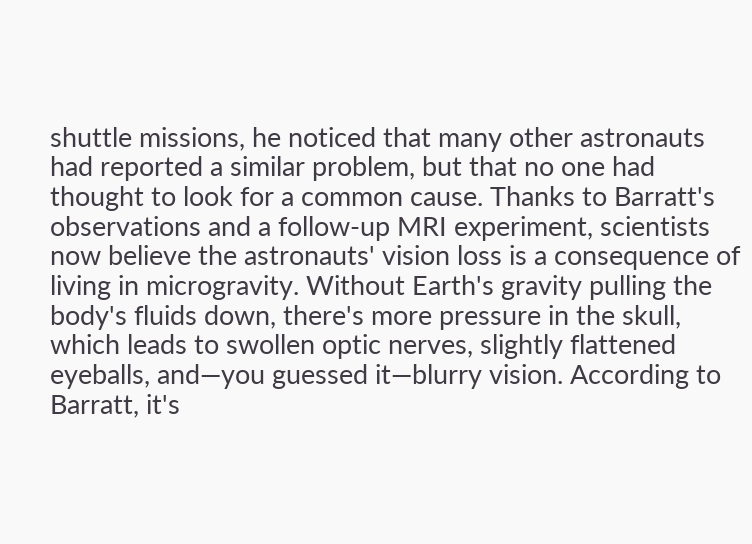shuttle missions, he noticed that many other astronauts had reported a similar problem, but that no one had thought to look for a common cause. Thanks to Barratt's observations and a follow-up MRI experiment, scientists now believe the astronauts' vision loss is a consequence of living in microgravity. Without Earth's gravity pulling the body's fluids down, there's more pressure in the skull, which leads to swollen optic nerves, slightly flattened eyeballs, and—you guessed it—blurry vision. According to Barratt, it's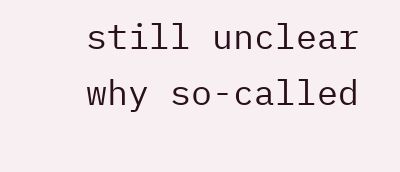still unclear why so-called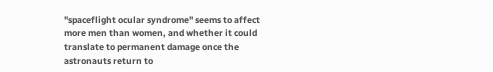"spaceflight ocular syndrome" seems to affect more men than women, and whether it could translate to permanent damage once the astronauts return to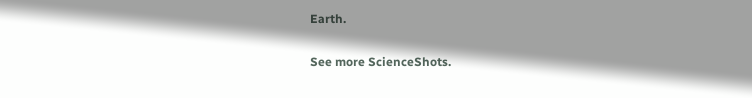Earth.

See more ScienceShots.